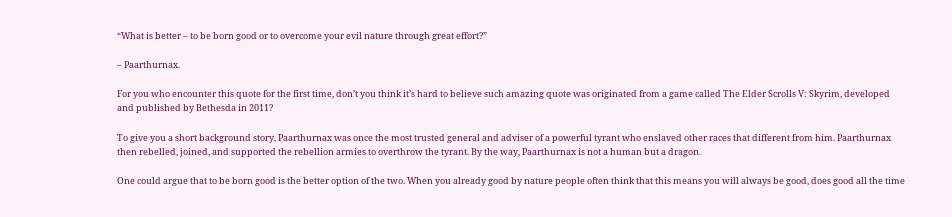“What is better – to be born good or to overcome your evil nature through great effort?”

– Paarthurnax.

For you who encounter this quote for the first time, don’t you think it’s hard to believe such amazing quote was originated from a game called The Elder Scrolls V: Skyrim, developed and published by Bethesda in 2011?

To give you a short background story, Paarthurnax was once the most trusted general and adviser of a powerful tyrant who enslaved other races that different from him. Paarthurnax then rebelled, joined, and supported the rebellion armies to overthrow the tyrant. By the way, Paarthurnax is not a human but a dragon.

One could argue that to be born good is the better option of the two. When you already good by nature people often think that this means you will always be good, does good all the time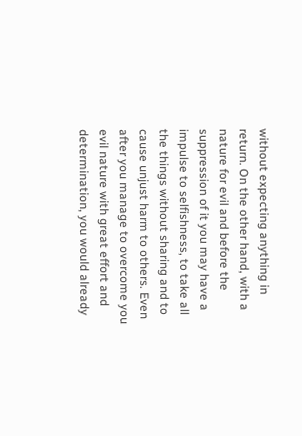without expecting anything in return. On the other hand, with a nature for evil and before the suppression of it you may have a impulse to selfishness, to take all the things without sharing and to cause unjust harm to others. Even after you manage to overcome you evil nature with great effort and determination, you would already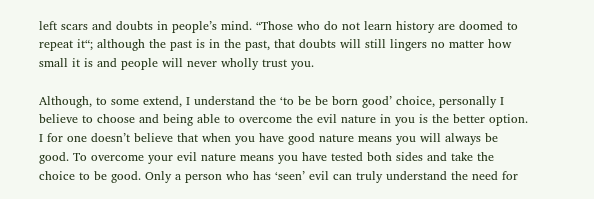left scars and doubts in people’s mind. “Those who do not learn history are doomed to repeat it“; although the past is in the past, that doubts will still lingers no matter how small it is and people will never wholly trust you.

Although, to some extend, I understand the ‘to be be born good’ choice, personally I believe to choose and being able to overcome the evil nature in you is the better option. I for one doesn’t believe that when you have good nature means you will always be good. To overcome your evil nature means you have tested both sides and take the choice to be good. Only a person who has ‘seen’ evil can truly understand the need for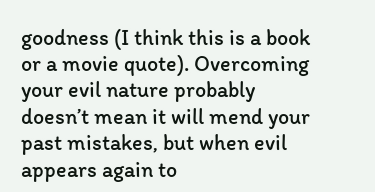goodness (I think this is a book or a movie quote). Overcoming your evil nature probably doesn’t mean it will mend your past mistakes, but when evil appears again to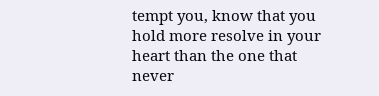tempt you, know that you hold more resolve in your heart than the one that never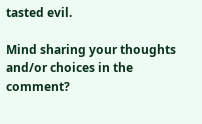tasted evil.

Mind sharing your thoughts and/or choices in the comment?